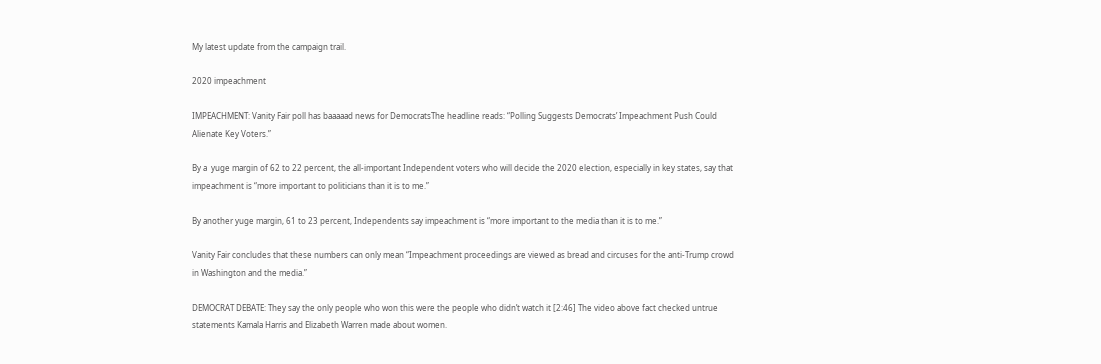My latest update from the campaign trail.

2020 impeachment

IMPEACHMENT: Vanity Fair poll has baaaaad news for DemocratsThe headline reads: “Polling Suggests Democrats’ Impeachment Push Could Alienate Key Voters.”

By a  yuge margin of 62 to 22 percent, the all-important Independent voters who will decide the 2020 election, especially in key states, say that impeachment is “more important to politicians than it is to me.”

By another yuge margin, 61 to 23 percent, Independents say impeachment is “more important to the media than it is to me.”

Vanity Fair concludes that these numbers can only mean “Impeachment proceedings are viewed as bread and circuses for the anti-Trump crowd in Washington and the media.”

DEMOCRAT DEBATE: They say the only people who won this were the people who didn’t watch it [2:46] The video above fact checked untrue statements Kamala Harris and Elizabeth Warren made about women.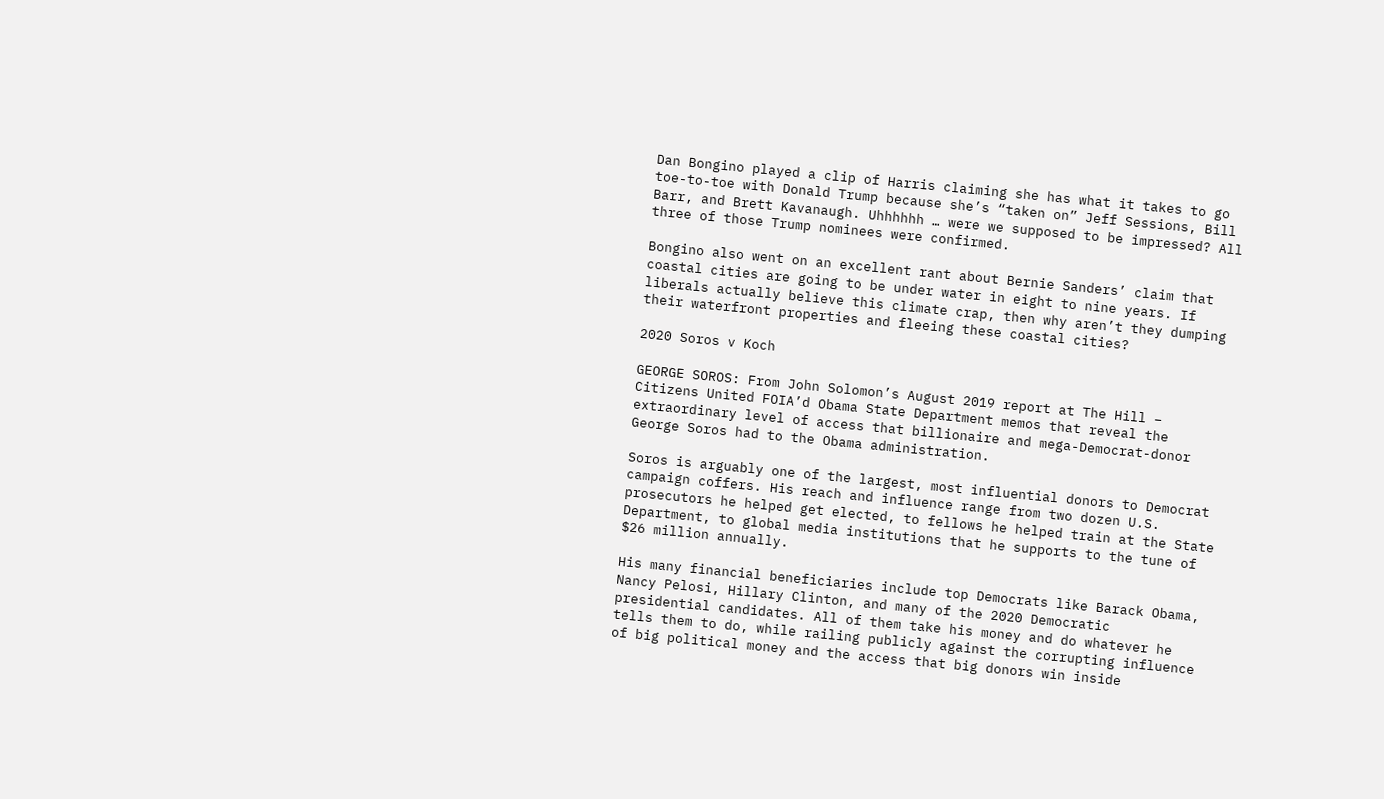Dan Bongino played a clip of Harris claiming she has what it takes to go toe-to-toe with Donald Trump because she’s “taken on” Jeff Sessions, Bill Barr, and Brett Kavanaugh. Uhhhhhh … were we supposed to be impressed? All three of those Trump nominees were confirmed.

Bongino also went on an excellent rant about Bernie Sanders’ claim that coastal cities are going to be under water in eight to nine years. If liberals actually believe this climate crap, then why aren’t they dumping their waterfront properties and fleeing these coastal cities?

2020 Soros v Koch

GEORGE SOROS: From John Solomon’s August 2019 report at The Hill – Citizens United FOIA’d Obama State Department memos that reveal the extraordinary level of access that billionaire and mega-Democrat-donor George Soros had to the Obama administration.

Soros is arguably one of the largest, most influential donors to Democrat campaign coffers. His reach and influence range from two dozen U.S. prosecutors he helped get elected, to fellows he helped train at the State Department, to global media institutions that he supports to the tune of $26 million annually.

His many financial beneficiaries include top Democrats like Barack Obama, Nancy Pelosi, Hillary Clinton, and many of the 2020 Democratic presidential candidates. All of them take his money and do whatever he tells them to do, while railing publicly against the corrupting influence of big political money and the access that big donors win inside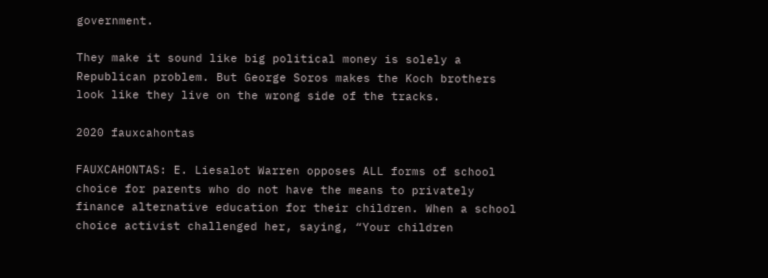government.

They make it sound like big political money is solely a Republican problem. But George Soros makes the Koch brothers look like they live on the wrong side of the tracks.

2020 fauxcahontas

FAUXCAHONTAS: E. Liesalot Warren opposes ALL forms of school choice for parents who do not have the means to privately finance alternative education for their children. When a school choice activist challenged her, saying, “Your children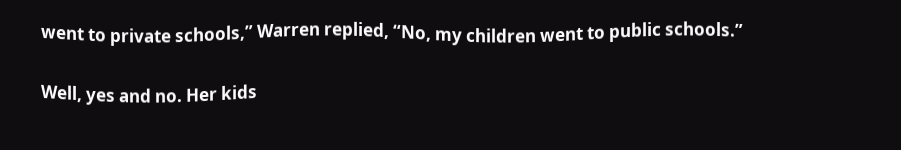went to private schools,” Warren replied, “No, my children went to public schools.”

Well, yes and no. Her kids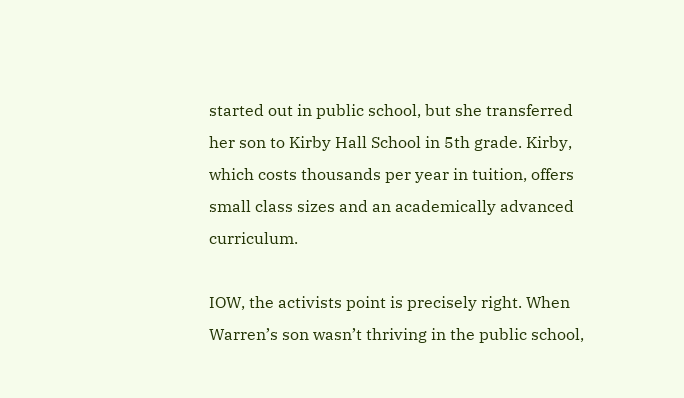started out in public school, but she transferred her son to Kirby Hall School in 5th grade. Kirby, which costs thousands per year in tuition, offers small class sizes and an academically advanced curriculum.

IOW, the activists point is precisely right. When Warren’s son wasn’t thriving in the public school,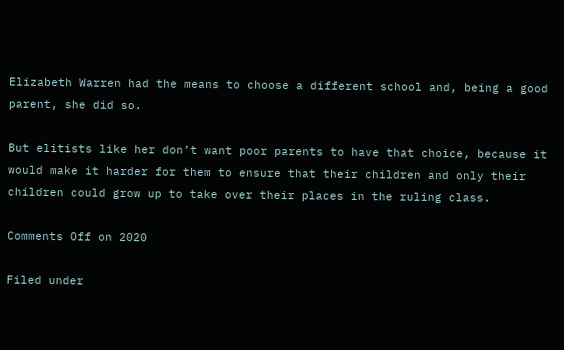Elizabeth Warren had the means to choose a different school and, being a good parent, she did so.

But elitists like her don’t want poor parents to have that choice, because it would make it harder for them to ensure that their children and only their children could grow up to take over their places in the ruling class.

Comments Off on 2020

Filed under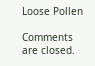Loose Pollen

Comments are closed.